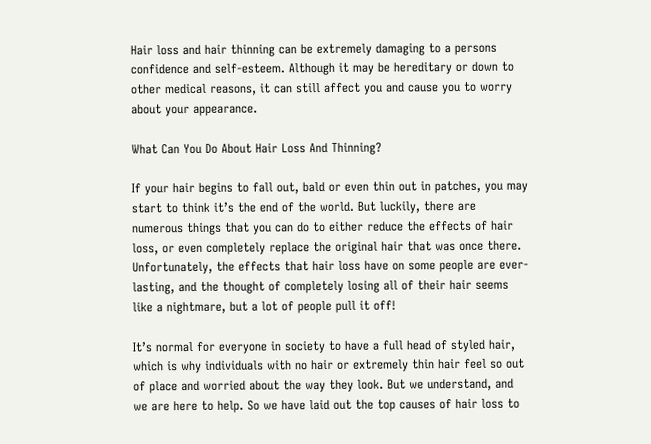Hair loss and hair thinning can be extremely damaging to a persons confidence and self-esteem. Although it may be hereditary or down to other medical reasons, it can still affect you and cause you to worry about your appearance.

What Can You Do About Hair Loss And Thinning?

If your hair begins to fall out, bald or even thin out in patches, you may start to think it’s the end of the world. But luckily, there are numerous things that you can do to either reduce the effects of hair loss, or even completely replace the original hair that was once there. Unfortunately, the effects that hair loss have on some people are ever-lasting, and the thought of completely losing all of their hair seems like a nightmare, but a lot of people pull it off!

It’s normal for everyone in society to have a full head of styled hair, which is why individuals with no hair or extremely thin hair feel so out of place and worried about the way they look. But we understand, and we are here to help. So we have laid out the top causes of hair loss to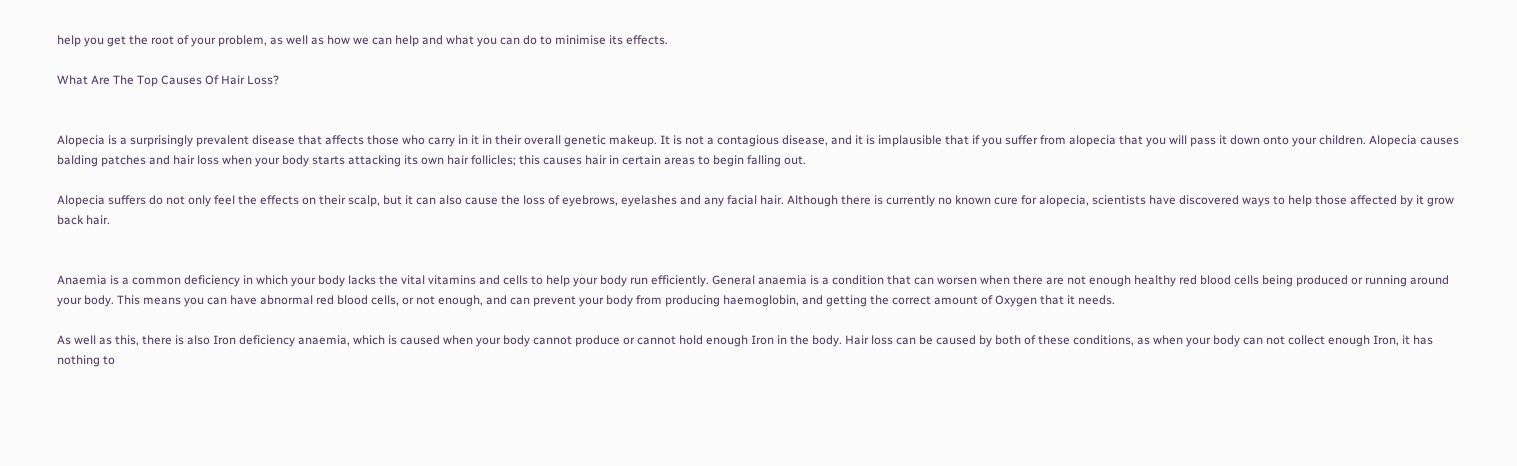help you get the root of your problem, as well as how we can help and what you can do to minimise its effects.

What Are The Top Causes Of Hair Loss?


Alopecia is a surprisingly prevalent disease that affects those who carry in it in their overall genetic makeup. It is not a contagious disease, and it is implausible that if you suffer from alopecia that you will pass it down onto your children. Alopecia causes balding patches and hair loss when your body starts attacking its own hair follicles; this causes hair in certain areas to begin falling out.

Alopecia suffers do not only feel the effects on their scalp, but it can also cause the loss of eyebrows, eyelashes and any facial hair. Although there is currently no known cure for alopecia, scientists have discovered ways to help those affected by it grow back hair.


Anaemia is a common deficiency in which your body lacks the vital vitamins and cells to help your body run efficiently. General anaemia is a condition that can worsen when there are not enough healthy red blood cells being produced or running around your body. This means you can have abnormal red blood cells, or not enough, and can prevent your body from producing haemoglobin, and getting the correct amount of Oxygen that it needs.

As well as this, there is also Iron deficiency anaemia, which is caused when your body cannot produce or cannot hold enough Iron in the body. Hair loss can be caused by both of these conditions, as when your body can not collect enough Iron, it has nothing to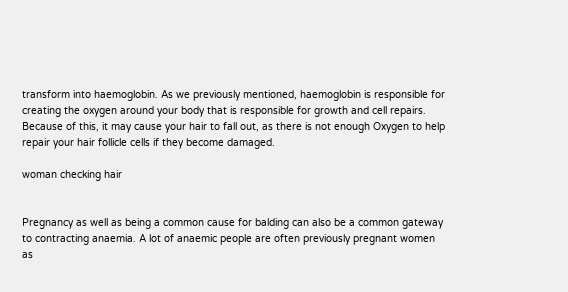transform into haemoglobin. As we previously mentioned, haemoglobin is responsible for creating the oxygen around your body that is responsible for growth and cell repairs. Because of this, it may cause your hair to fall out, as there is not enough Oxygen to help repair your hair follicle cells if they become damaged.

woman checking hair


Pregnancy as well as being a common cause for balding can also be a common gateway to contracting anaemia. A lot of anaemic people are often previously pregnant women as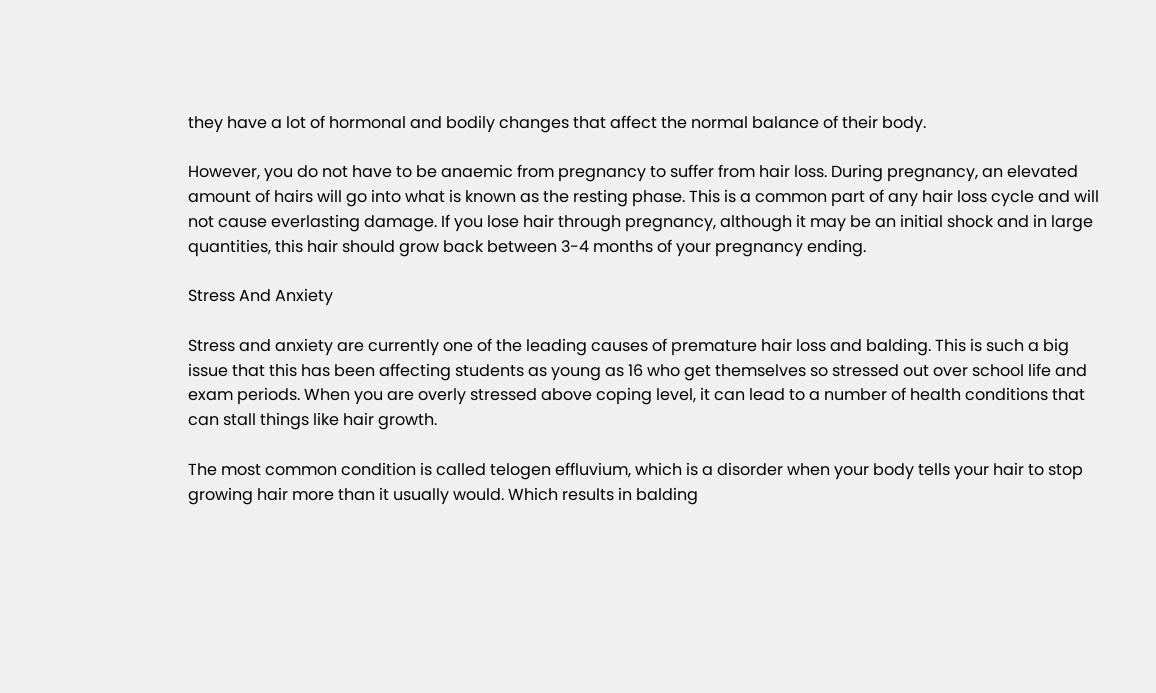they have a lot of hormonal and bodily changes that affect the normal balance of their body.

However, you do not have to be anaemic from pregnancy to suffer from hair loss. During pregnancy, an elevated amount of hairs will go into what is known as the resting phase. This is a common part of any hair loss cycle and will not cause everlasting damage. If you lose hair through pregnancy, although it may be an initial shock and in large quantities, this hair should grow back between 3-4 months of your pregnancy ending.

Stress And Anxiety

Stress and anxiety are currently one of the leading causes of premature hair loss and balding. This is such a big issue that this has been affecting students as young as 16 who get themselves so stressed out over school life and exam periods. When you are overly stressed above coping level, it can lead to a number of health conditions that can stall things like hair growth.

The most common condition is called telogen effluvium, which is a disorder when your body tells your hair to stop growing hair more than it usually would. Which results in balding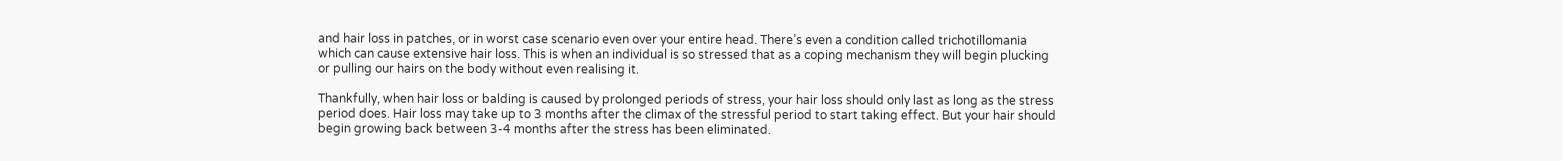and hair loss in patches, or in worst case scenario even over your entire head. There’s even a condition called trichotillomania which can cause extensive hair loss. This is when an individual is so stressed that as a coping mechanism they will begin plucking or pulling our hairs on the body without even realising it.

Thankfully, when hair loss or balding is caused by prolonged periods of stress, your hair loss should only last as long as the stress period does. Hair loss may take up to 3 months after the climax of the stressful period to start taking effect. But your hair should begin growing back between 3-4 months after the stress has been eliminated.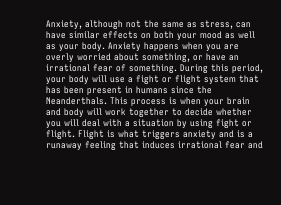Anxiety, although not the same as stress, can have similar effects on both your mood as well as your body. Anxiety happens when you are overly worried about something, or have an irrational fear of something. During this period, your body will use a fight or flight system that has been present in humans since the Neanderthals. This process is when your brain and body will work together to decide whether you will deal with a situation by using fight or flight. Flight is what triggers anxiety and is a runaway feeling that induces irrational fear and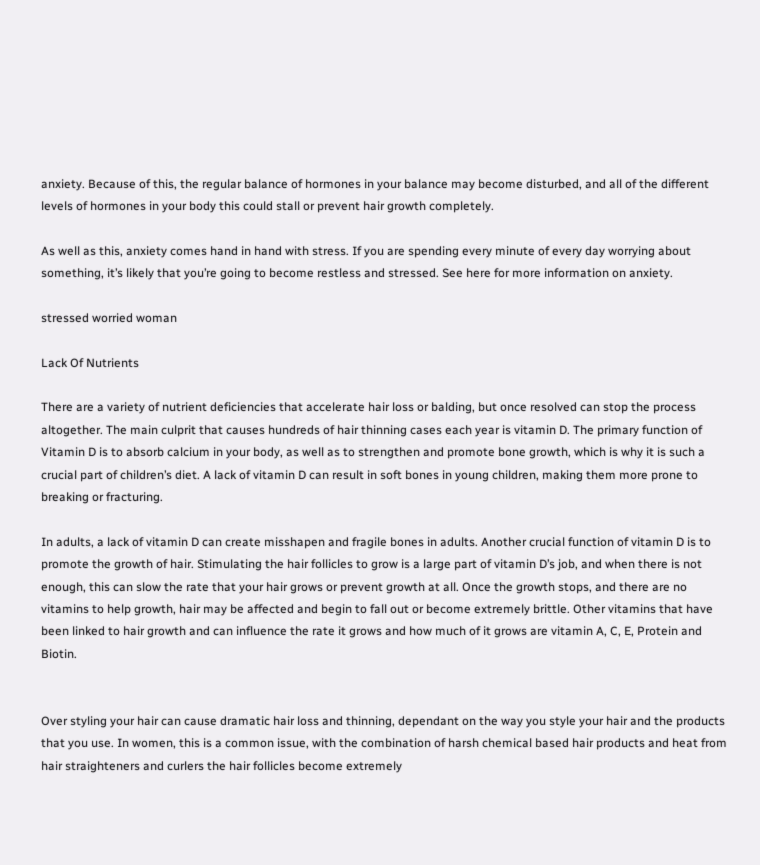anxiety. Because of this, the regular balance of hormones in your balance may become disturbed, and all of the different levels of hormones in your body this could stall or prevent hair growth completely.

As well as this, anxiety comes hand in hand with stress. If you are spending every minute of every day worrying about something, it’s likely that you’re going to become restless and stressed. See here for more information on anxiety.

stressed worried woman

Lack Of Nutrients

There are a variety of nutrient deficiencies that accelerate hair loss or balding, but once resolved can stop the process altogether. The main culprit that causes hundreds of hair thinning cases each year is vitamin D. The primary function of Vitamin D is to absorb calcium in your body, as well as to strengthen and promote bone growth, which is why it is such a crucial part of children’s diet. A lack of vitamin D can result in soft bones in young children, making them more prone to breaking or fracturing.

In adults, a lack of vitamin D can create misshapen and fragile bones in adults. Another crucial function of vitamin D is to promote the growth of hair. Stimulating the hair follicles to grow is a large part of vitamin D’s job, and when there is not enough, this can slow the rate that your hair grows or prevent growth at all. Once the growth stops, and there are no vitamins to help growth, hair may be affected and begin to fall out or become extremely brittle. Other vitamins that have been linked to hair growth and can influence the rate it grows and how much of it grows are vitamin A, C, E, Protein and Biotin.


Over styling your hair can cause dramatic hair loss and thinning, dependant on the way you style your hair and the products that you use. In women, this is a common issue, with the combination of harsh chemical based hair products and heat from hair straighteners and curlers the hair follicles become extremely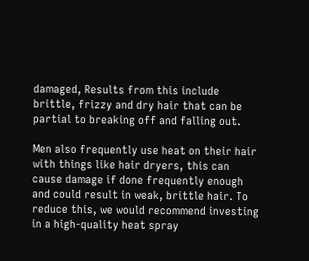damaged, Results from this include brittle, frizzy and dry hair that can be partial to breaking off and falling out.

Men also frequently use heat on their hair with things like hair dryers, this can cause damage if done frequently enough and could result in weak, brittle hair. To reduce this, we would recommend investing in a high-quality heat spray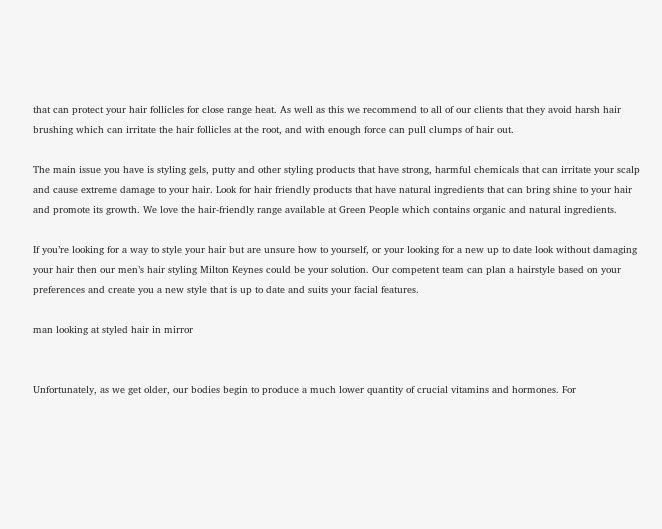that can protect your hair follicles for close range heat. As well as this we recommend to all of our clients that they avoid harsh hair brushing which can irritate the hair follicles at the root, and with enough force can pull clumps of hair out.

The main issue you have is styling gels, putty and other styling products that have strong, harmful chemicals that can irritate your scalp and cause extreme damage to your hair. Look for hair friendly products that have natural ingredients that can bring shine to your hair and promote its growth. We love the hair-friendly range available at Green People which contains organic and natural ingredients.

If you’re looking for a way to style your hair but are unsure how to yourself, or your looking for a new up to date look without damaging your hair then our men’s hair styling Milton Keynes could be your solution. Our competent team can plan a hairstyle based on your preferences and create you a new style that is up to date and suits your facial features.

man looking at styled hair in mirror


Unfortunately, as we get older, our bodies begin to produce a much lower quantity of crucial vitamins and hormones. For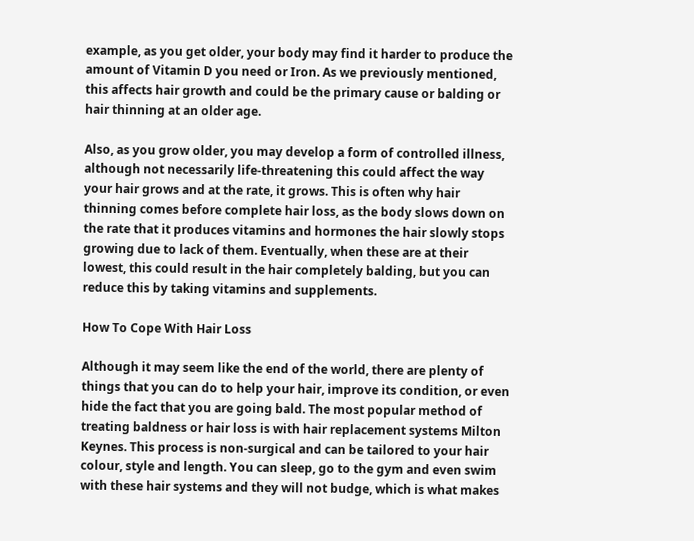example, as you get older, your body may find it harder to produce the amount of Vitamin D you need or Iron. As we previously mentioned, this affects hair growth and could be the primary cause or balding or hair thinning at an older age.

Also, as you grow older, you may develop a form of controlled illness, although not necessarily life-threatening this could affect the way your hair grows and at the rate, it grows. This is often why hair thinning comes before complete hair loss, as the body slows down on the rate that it produces vitamins and hormones the hair slowly stops growing due to lack of them. Eventually, when these are at their lowest, this could result in the hair completely balding, but you can reduce this by taking vitamins and supplements.

How To Cope With Hair Loss

Although it may seem like the end of the world, there are plenty of things that you can do to help your hair, improve its condition, or even hide the fact that you are going bald. The most popular method of treating baldness or hair loss is with hair replacement systems Milton Keynes. This process is non-surgical and can be tailored to your hair colour, style and length. You can sleep, go to the gym and even swim with these hair systems and they will not budge, which is what makes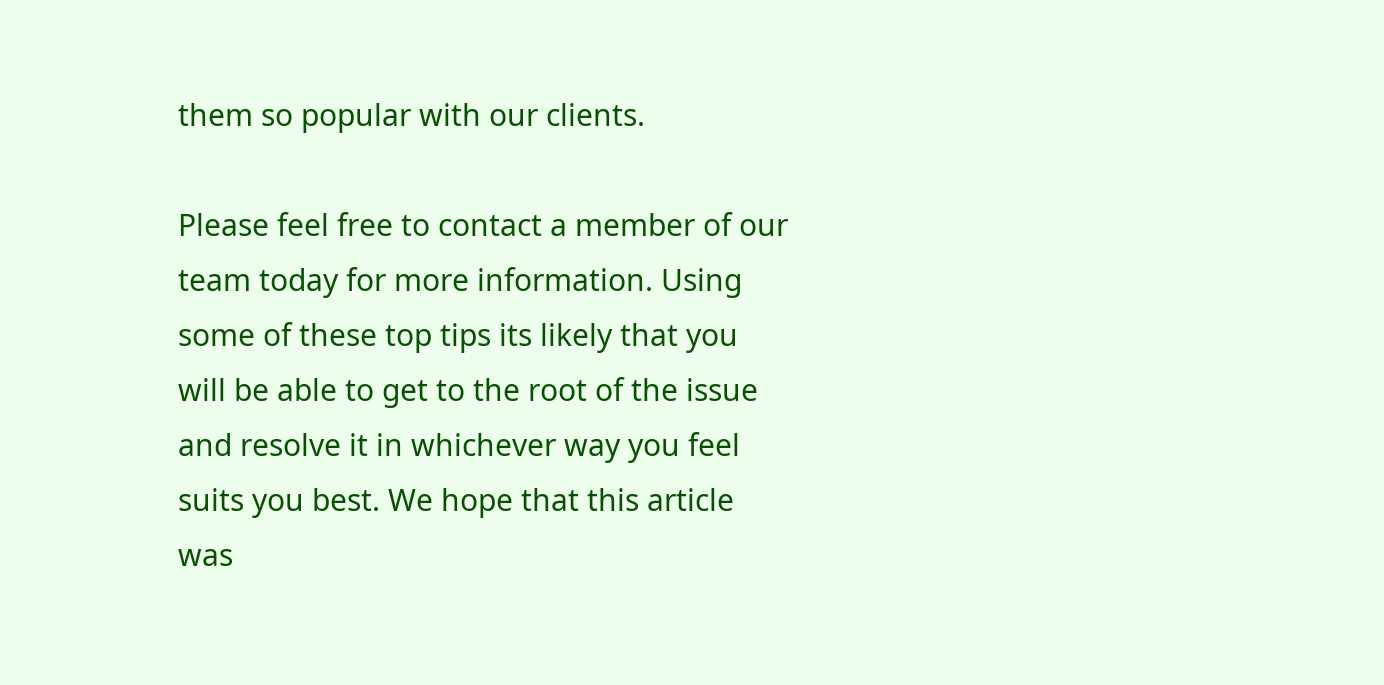them so popular with our clients.

Please feel free to contact a member of our team today for more information. Using some of these top tips its likely that you will be able to get to the root of the issue and resolve it in whichever way you feel suits you best. We hope that this article was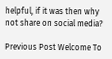helpful, if it was then why not share on social media?

Previous Post Welcome To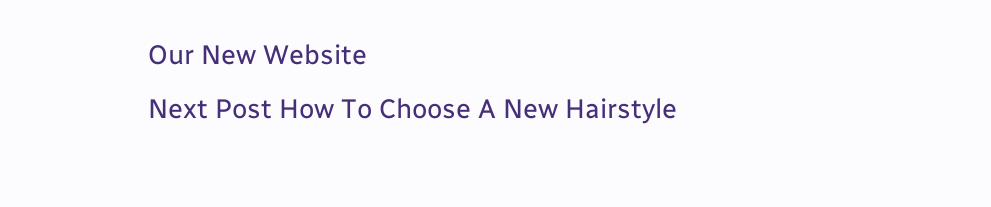Our New Website
Next Post How To Choose A New Hairstyle